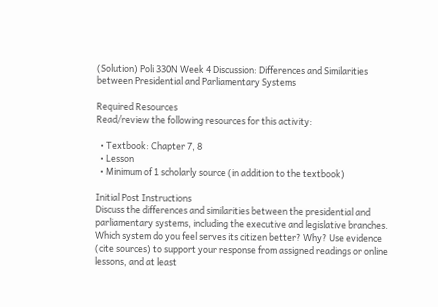(Solution) Poli 330N Week 4 Discussion: Differences and Similarities between Presidential and Parliamentary Systems

Required Resources
Read/review the following resources for this activity:

  • Textbook: Chapter 7, 8
  • Lesson
  • Minimum of 1 scholarly source (in addition to the textbook)

Initial Post Instructions
Discuss the differences and similarities between the presidential and parliamentary systems, including the executive and legislative branches. Which system do you feel serves its citizen better? Why? Use evidence (cite sources) to support your response from assigned readings or online lessons, and at least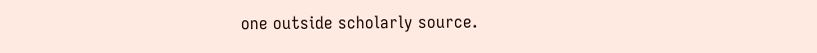one outside scholarly source.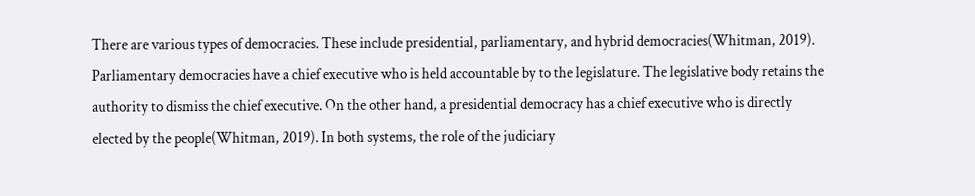There are various types of democracies. These include presidential, parliamentary, and hybrid democracies(Whitman, 2019). Parliamentary democracies have a chief executive who is held accountable by to the legislature. The legislative body retains the authority to dismiss the chief executive. On the other hand, a presidential democracy has a chief executive who is directly elected by the people(Whitman, 2019). In both systems, the role of the judiciary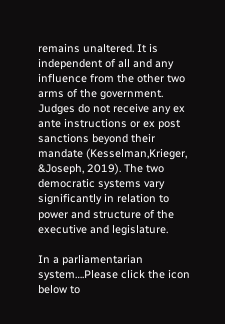remains unaltered. It is independent of all and any influence from the other two arms of the government. Judges do not receive any ex ante instructions or ex post sanctions beyond their mandate (Kesselman,Krieger, &Joseph, 2019). The two democratic systems vary significantly in relation to power and structure of the executive and legislature.

In a parliamentarian system….Please click the icon below to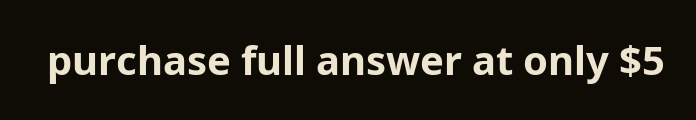purchase full answer at only $5